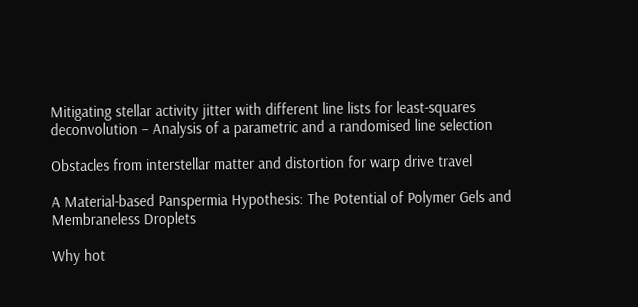Mitigating stellar activity jitter with different line lists for least-squares deconvolution – Analysis of a parametric and a randomised line selection

Obstacles from interstellar matter and distortion for warp drive travel

A Material-based Panspermia Hypothesis: The Potential of Polymer Gels and Membraneless Droplets

Why hot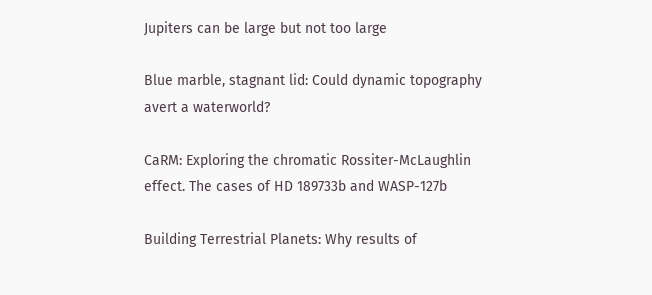Jupiters can be large but not too large

Blue marble, stagnant lid: Could dynamic topography avert a waterworld?

CaRM: Exploring the chromatic Rossiter-McLaughlin effect. The cases of HD 189733b and WASP-127b

Building Terrestrial Planets: Why results of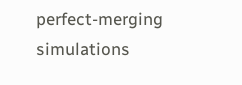perfect-merging simulations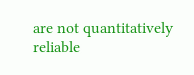are not quantitatively reliable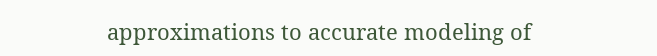approximations to accurate modeling of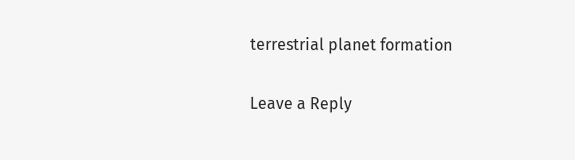terrestrial planet formation

Leave a Reply